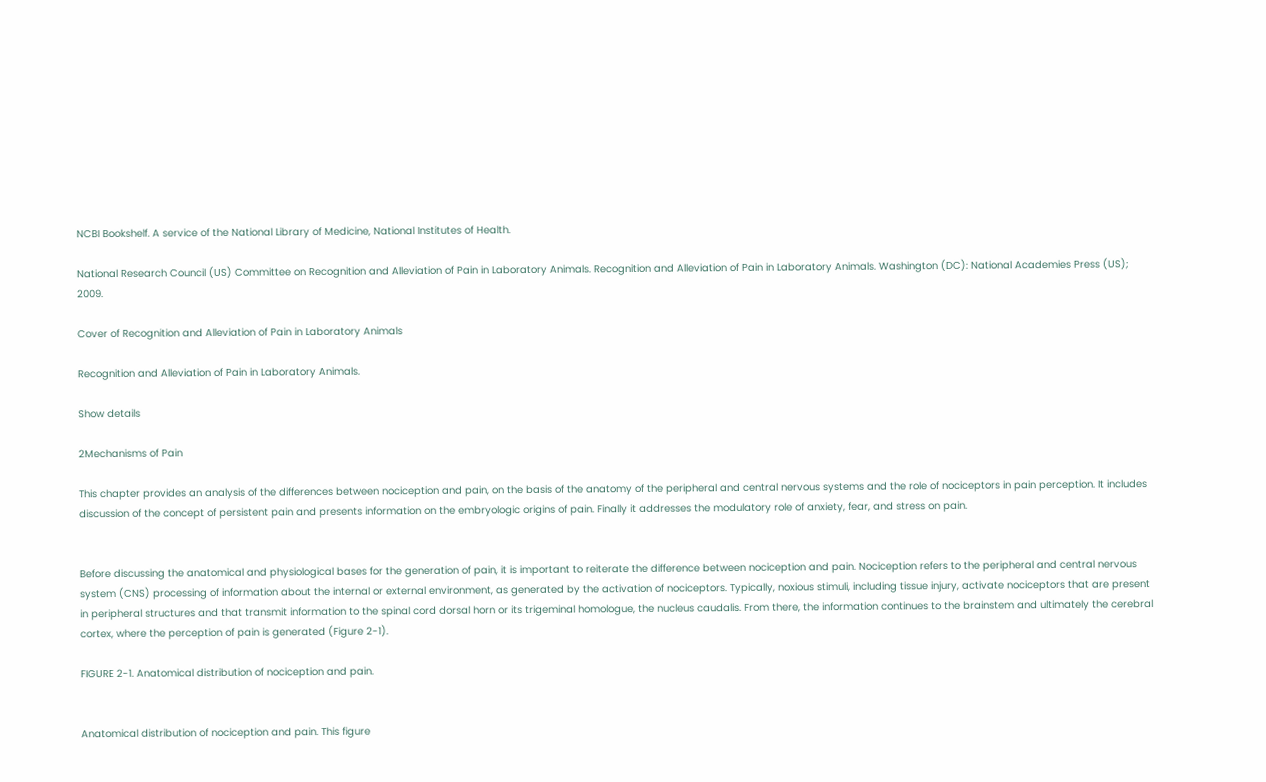NCBI Bookshelf. A service of the National Library of Medicine, National Institutes of Health.

National Research Council (US) Committee on Recognition and Alleviation of Pain in Laboratory Animals. Recognition and Alleviation of Pain in Laboratory Animals. Washington (DC): National Academies Press (US); 2009.

Cover of Recognition and Alleviation of Pain in Laboratory Animals

Recognition and Alleviation of Pain in Laboratory Animals.

Show details

2Mechanisms of Pain

This chapter provides an analysis of the differences between nociception and pain, on the basis of the anatomy of the peripheral and central nervous systems and the role of nociceptors in pain perception. It includes discussion of the concept of persistent pain and presents information on the embryologic origins of pain. Finally it addresses the modulatory role of anxiety, fear, and stress on pain.


Before discussing the anatomical and physiological bases for the generation of pain, it is important to reiterate the difference between nociception and pain. Nociception refers to the peripheral and central nervous system (CNS) processing of information about the internal or external environment, as generated by the activation of nociceptors. Typically, noxious stimuli, including tissue injury, activate nociceptors that are present in peripheral structures and that transmit information to the spinal cord dorsal horn or its trigeminal homologue, the nucleus caudalis. From there, the information continues to the brainstem and ultimately the cerebral cortex, where the perception of pain is generated (Figure 2-1).

FIGURE 2-1. Anatomical distribution of nociception and pain.


Anatomical distribution of nociception and pain. This figure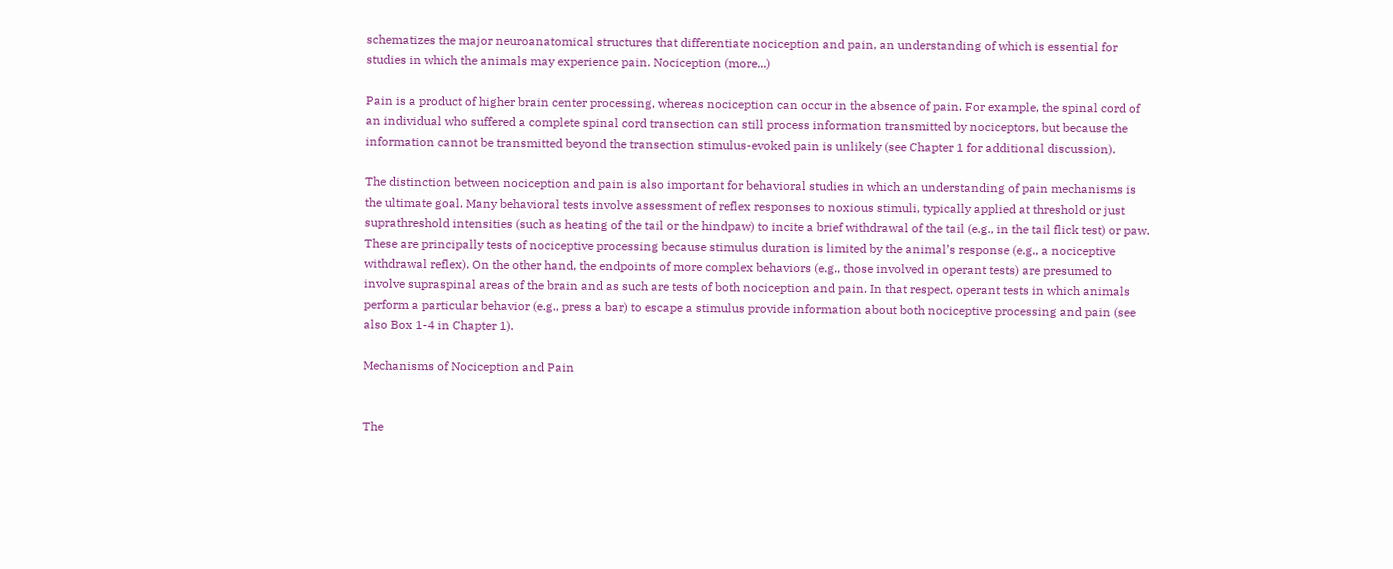schematizes the major neuroanatomical structures that differentiate nociception and pain, an understanding of which is essential for studies in which the animals may experience pain. Nociception (more...)

Pain is a product of higher brain center processing, whereas nociception can occur in the absence of pain. For example, the spinal cord of an individual who suffered a complete spinal cord transection can still process information transmitted by nociceptors, but because the information cannot be transmitted beyond the transection stimulus-evoked pain is unlikely (see Chapter 1 for additional discussion).

The distinction between nociception and pain is also important for behavioral studies in which an understanding of pain mechanisms is the ultimate goal. Many behavioral tests involve assessment of reflex responses to noxious stimuli, typically applied at threshold or just suprathreshold intensities (such as heating of the tail or the hindpaw) to incite a brief withdrawal of the tail (e.g., in the tail flick test) or paw. These are principally tests of nociceptive processing because stimulus duration is limited by the animal’s response (e.g., a nociceptive withdrawal reflex). On the other hand, the endpoints of more complex behaviors (e.g., those involved in operant tests) are presumed to involve supraspinal areas of the brain and as such are tests of both nociception and pain. In that respect, operant tests in which animals perform a particular behavior (e.g., press a bar) to escape a stimulus provide information about both nociceptive processing and pain (see also Box 1-4 in Chapter 1).

Mechanisms of Nociception and Pain


The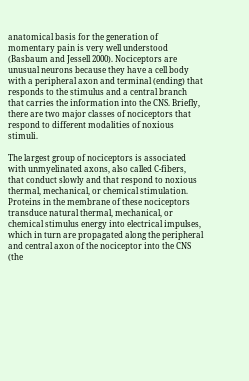anatomical basis for the generation of momentary pain is very well understood (Basbaum and Jessell 2000). Nociceptors are unusual neurons because they have a cell body with a peripheral axon and terminal (ending) that responds to the stimulus and a central branch that carries the information into the CNS. Briefly, there are two major classes of nociceptors that respond to different modalities of noxious stimuli.

The largest group of nociceptors is associated with unmyelinated axons, also called C-fibers, that conduct slowly and that respond to noxious thermal, mechanical, or chemical stimulation. Proteins in the membrane of these nociceptors transduce natural thermal, mechanical, or chemical stimulus energy into electrical impulses, which in turn are propagated along the peripheral and central axon of the nociceptor into the CNS (the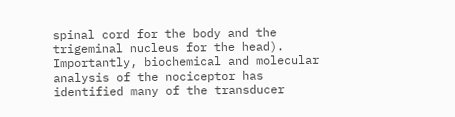spinal cord for the body and the trigeminal nucleus for the head). Importantly, biochemical and molecular analysis of the nociceptor has identified many of the transducer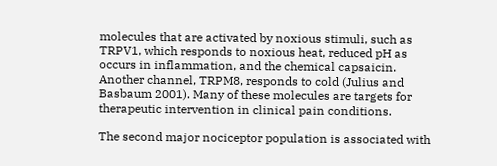molecules that are activated by noxious stimuli, such as TRPV1, which responds to noxious heat, reduced pH as occurs in inflammation, and the chemical capsaicin. Another channel, TRPM8, responds to cold (Julius and Basbaum 2001). Many of these molecules are targets for therapeutic intervention in clinical pain conditions.

The second major nociceptor population is associated with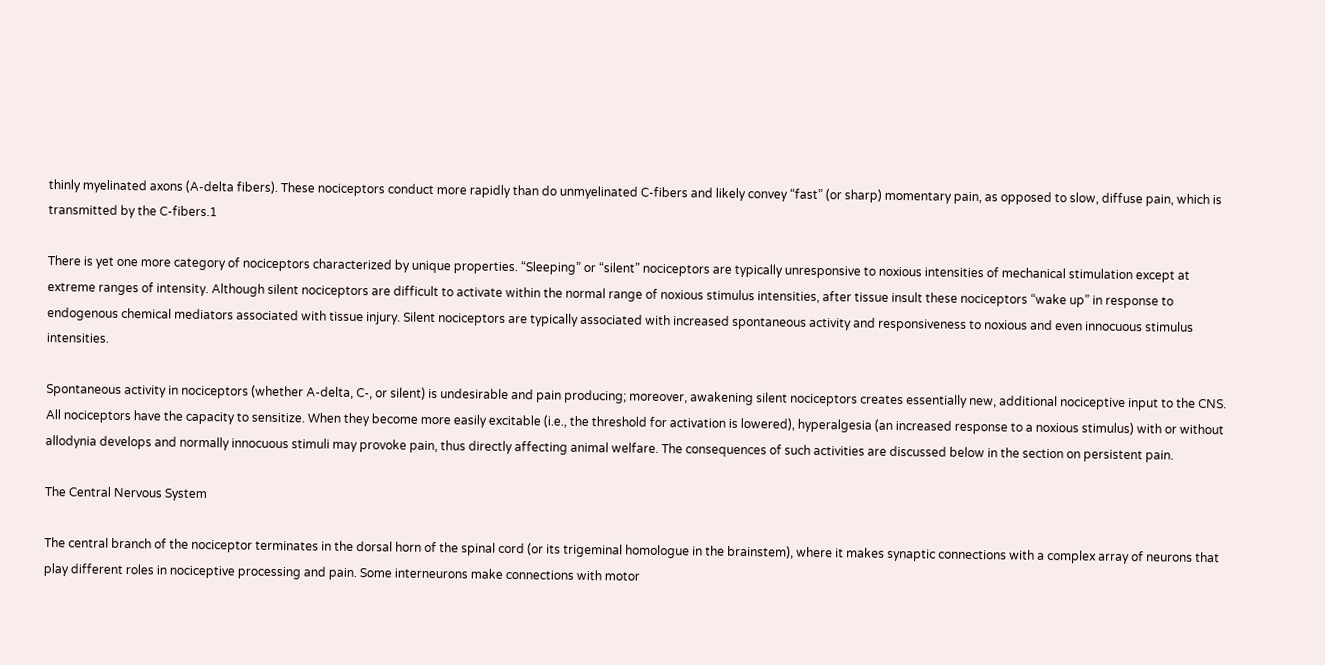thinly myelinated axons (A-delta fibers). These nociceptors conduct more rapidly than do unmyelinated C-fibers and likely convey “fast” (or sharp) momentary pain, as opposed to slow, diffuse pain, which is transmitted by the C-fibers.1

There is yet one more category of nociceptors characterized by unique properties. “Sleeping” or “silent” nociceptors are typically unresponsive to noxious intensities of mechanical stimulation except at extreme ranges of intensity. Although silent nociceptors are difficult to activate within the normal range of noxious stimulus intensities, after tissue insult these nociceptors “wake up” in response to endogenous chemical mediators associated with tissue injury. Silent nociceptors are typically associated with increased spontaneous activity and responsiveness to noxious and even innocuous stimulus intensities.

Spontaneous activity in nociceptors (whether A-delta, C-, or silent) is undesirable and pain producing; moreover, awakening silent nociceptors creates essentially new, additional nociceptive input to the CNS. All nociceptors have the capacity to sensitize. When they become more easily excitable (i.e., the threshold for activation is lowered), hyperalgesia (an increased response to a noxious stimulus) with or without allodynia develops and normally innocuous stimuli may provoke pain, thus directly affecting animal welfare. The consequences of such activities are discussed below in the section on persistent pain.

The Central Nervous System

The central branch of the nociceptor terminates in the dorsal horn of the spinal cord (or its trigeminal homologue in the brainstem), where it makes synaptic connections with a complex array of neurons that play different roles in nociceptive processing and pain. Some interneurons make connections with motor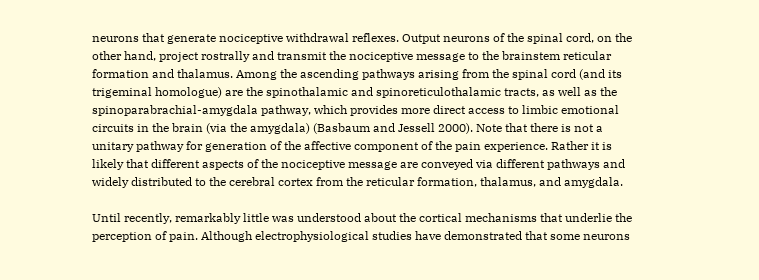neurons that generate nociceptive withdrawal reflexes. Output neurons of the spinal cord, on the other hand, project rostrally and transmit the nociceptive message to the brainstem reticular formation and thalamus. Among the ascending pathways arising from the spinal cord (and its trigeminal homologue) are the spinothalamic and spinoreticulothalamic tracts, as well as the spinoparabrachial-amygdala pathway, which provides more direct access to limbic emotional circuits in the brain (via the amygdala) (Basbaum and Jessell 2000). Note that there is not a unitary pathway for generation of the affective component of the pain experience. Rather it is likely that different aspects of the nociceptive message are conveyed via different pathways and widely distributed to the cerebral cortex from the reticular formation, thalamus, and amygdala.

Until recently, remarkably little was understood about the cortical mechanisms that underlie the perception of pain. Although electrophysiological studies have demonstrated that some neurons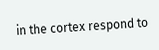in the cortex respond to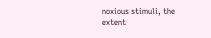noxious stimuli, the extent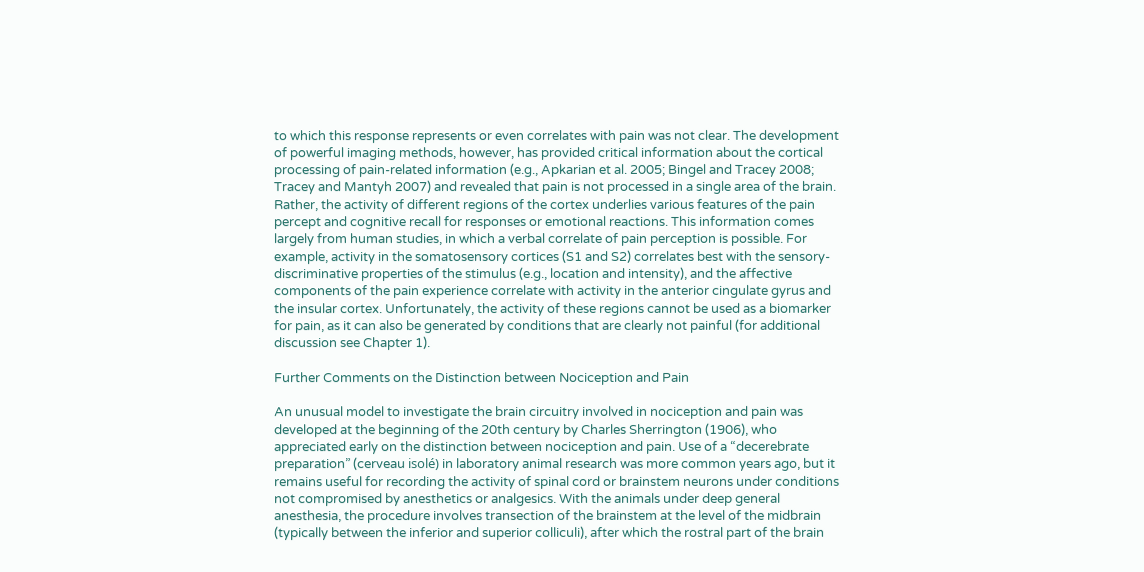to which this response represents or even correlates with pain was not clear. The development of powerful imaging methods, however, has provided critical information about the cortical processing of pain-related information (e.g., Apkarian et al. 2005; Bingel and Tracey 2008; Tracey and Mantyh 2007) and revealed that pain is not processed in a single area of the brain. Rather, the activity of different regions of the cortex underlies various features of the pain percept and cognitive recall for responses or emotional reactions. This information comes largely from human studies, in which a verbal correlate of pain perception is possible. For example, activity in the somatosensory cortices (S1 and S2) correlates best with the sensory-discriminative properties of the stimulus (e.g., location and intensity), and the affective components of the pain experience correlate with activity in the anterior cingulate gyrus and the insular cortex. Unfortunately, the activity of these regions cannot be used as a biomarker for pain, as it can also be generated by conditions that are clearly not painful (for additional discussion see Chapter 1).

Further Comments on the Distinction between Nociception and Pain

An unusual model to investigate the brain circuitry involved in nociception and pain was developed at the beginning of the 20th century by Charles Sherrington (1906), who appreciated early on the distinction between nociception and pain. Use of a “decerebrate preparation” (cerveau isolé) in laboratory animal research was more common years ago, but it remains useful for recording the activity of spinal cord or brainstem neurons under conditions not compromised by anesthetics or analgesics. With the animals under deep general anesthesia, the procedure involves transection of the brainstem at the level of the midbrain (typically between the inferior and superior colliculi), after which the rostral part of the brain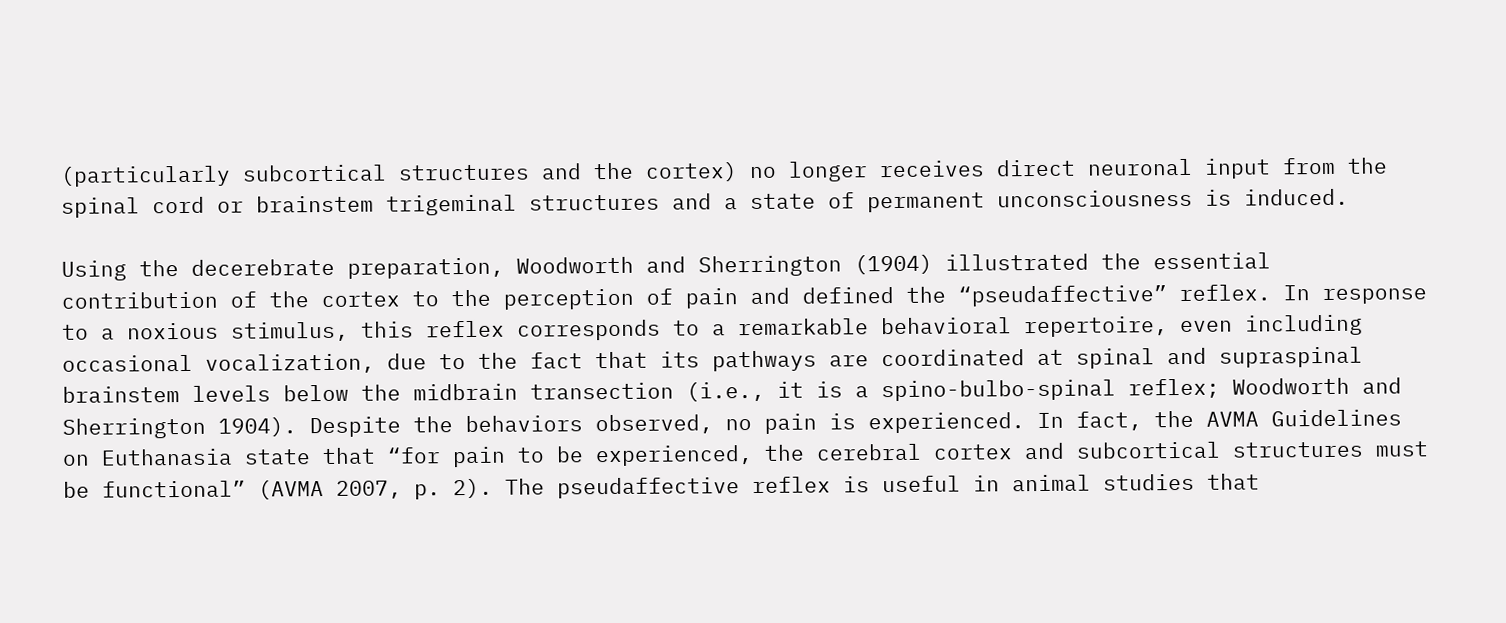(particularly subcortical structures and the cortex) no longer receives direct neuronal input from the spinal cord or brainstem trigeminal structures and a state of permanent unconsciousness is induced.

Using the decerebrate preparation, Woodworth and Sherrington (1904) illustrated the essential contribution of the cortex to the perception of pain and defined the “pseudaffective” reflex. In response to a noxious stimulus, this reflex corresponds to a remarkable behavioral repertoire, even including occasional vocalization, due to the fact that its pathways are coordinated at spinal and supraspinal brainstem levels below the midbrain transection (i.e., it is a spino-bulbo-spinal reflex; Woodworth and Sherrington 1904). Despite the behaviors observed, no pain is experienced. In fact, the AVMA Guidelines on Euthanasia state that “for pain to be experienced, the cerebral cortex and subcortical structures must be functional” (AVMA 2007, p. 2). The pseudaffective reflex is useful in animal studies that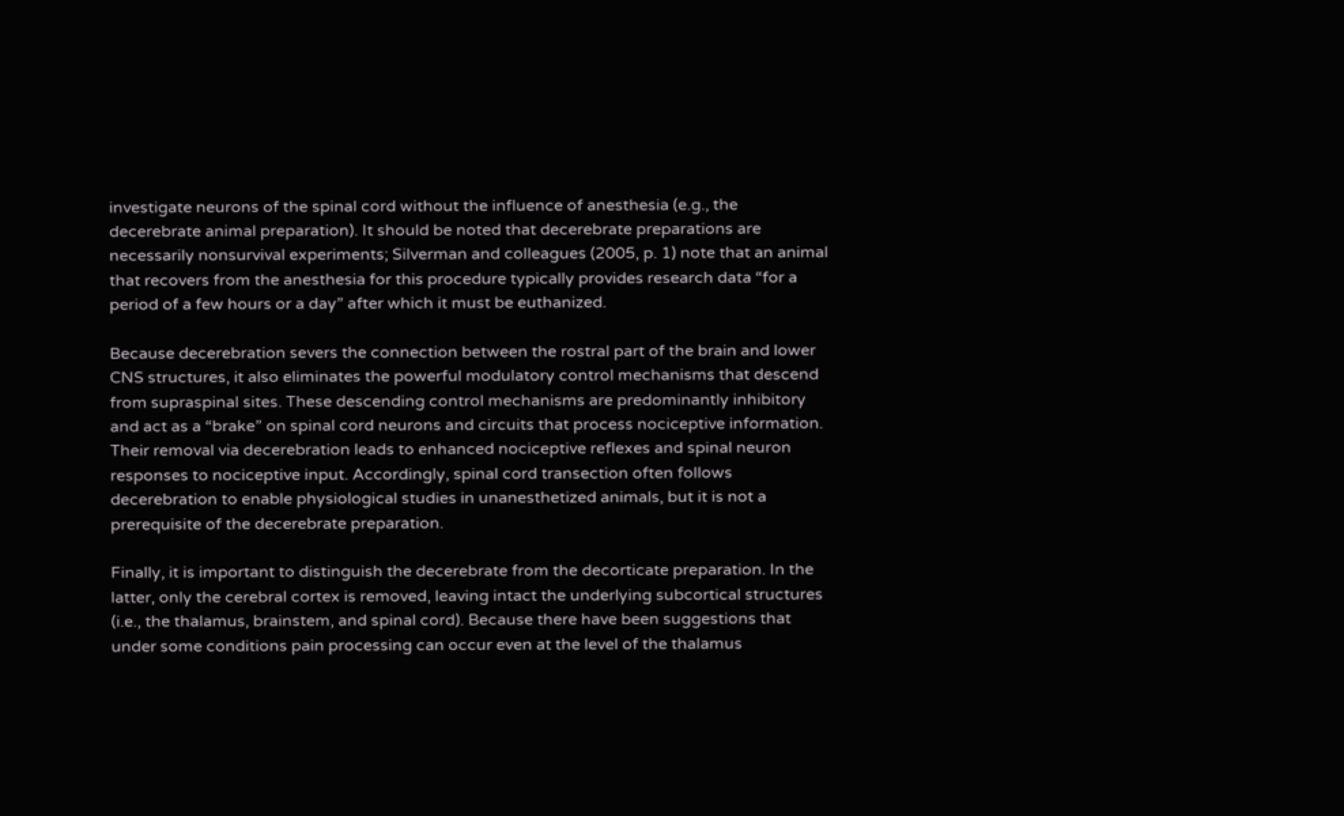investigate neurons of the spinal cord without the influence of anesthesia (e.g., the decerebrate animal preparation). It should be noted that decerebrate preparations are necessarily nonsurvival experiments; Silverman and colleagues (2005, p. 1) note that an animal that recovers from the anesthesia for this procedure typically provides research data “for a period of a few hours or a day” after which it must be euthanized.

Because decerebration severs the connection between the rostral part of the brain and lower CNS structures, it also eliminates the powerful modulatory control mechanisms that descend from supraspinal sites. These descending control mechanisms are predominantly inhibitory and act as a “brake” on spinal cord neurons and circuits that process nociceptive information. Their removal via decerebration leads to enhanced nociceptive reflexes and spinal neuron responses to nociceptive input. Accordingly, spinal cord transection often follows decerebration to enable physiological studies in unanesthetized animals, but it is not a prerequisite of the decerebrate preparation.

Finally, it is important to distinguish the decerebrate from the decorticate preparation. In the latter, only the cerebral cortex is removed, leaving intact the underlying subcortical structures (i.e., the thalamus, brainstem, and spinal cord). Because there have been suggestions that under some conditions pain processing can occur even at the level of the thalamus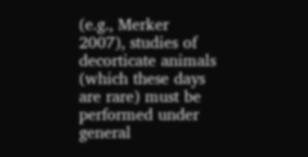(e.g., Merker 2007), studies of decorticate animals (which these days are rare) must be performed under general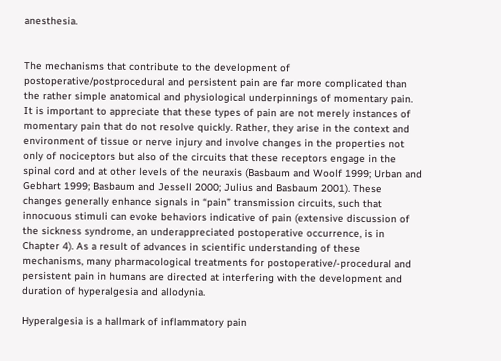anesthesia.


The mechanisms that contribute to the development of postoperative/postprocedural and persistent pain are far more complicated than the rather simple anatomical and physiological underpinnings of momentary pain. It is important to appreciate that these types of pain are not merely instances of momentary pain that do not resolve quickly. Rather, they arise in the context and environment of tissue or nerve injury and involve changes in the properties not only of nociceptors but also of the circuits that these receptors engage in the spinal cord and at other levels of the neuraxis (Basbaum and Woolf 1999; Urban and Gebhart 1999; Basbaum and Jessell 2000; Julius and Basbaum 2001). These changes generally enhance signals in “pain” transmission circuits, such that innocuous stimuli can evoke behaviors indicative of pain (extensive discussion of the sickness syndrome, an underappreciated postoperative occurrence, is in Chapter 4). As a result of advances in scientific understanding of these mechanisms, many pharmacological treatments for postoperative/-procedural and persistent pain in humans are directed at interfering with the development and duration of hyperalgesia and allodynia.

Hyperalgesia is a hallmark of inflammatory pain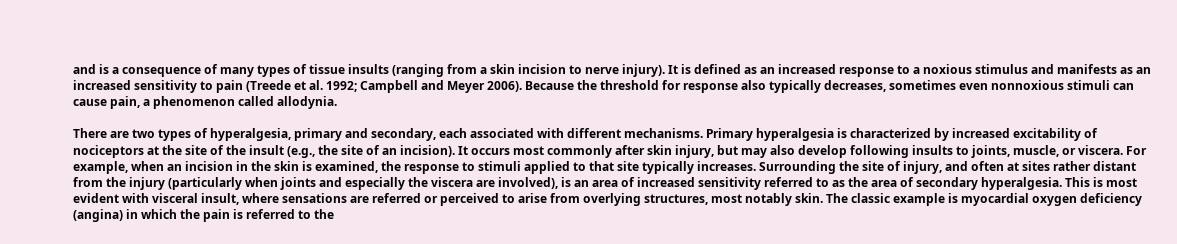and is a consequence of many types of tissue insults (ranging from a skin incision to nerve injury). It is defined as an increased response to a noxious stimulus and manifests as an increased sensitivity to pain (Treede et al. 1992; Campbell and Meyer 2006). Because the threshold for response also typically decreases, sometimes even nonnoxious stimuli can cause pain, a phenomenon called allodynia.

There are two types of hyperalgesia, primary and secondary, each associated with different mechanisms. Primary hyperalgesia is characterized by increased excitability of nociceptors at the site of the insult (e.g., the site of an incision). It occurs most commonly after skin injury, but may also develop following insults to joints, muscle, or viscera. For example, when an incision in the skin is examined, the response to stimuli applied to that site typically increases. Surrounding the site of injury, and often at sites rather distant from the injury (particularly when joints and especially the viscera are involved), is an area of increased sensitivity referred to as the area of secondary hyperalgesia. This is most evident with visceral insult, where sensations are referred or perceived to arise from overlying structures, most notably skin. The classic example is myocardial oxygen deficiency (angina) in which the pain is referred to the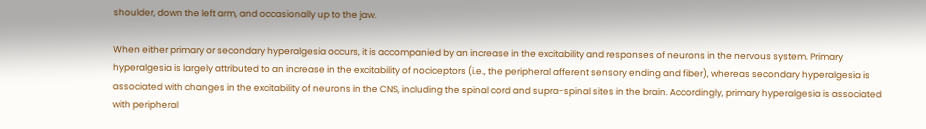shoulder, down the left arm, and occasionally up to the jaw.

When either primary or secondary hyperalgesia occurs, it is accompanied by an increase in the excitability and responses of neurons in the nervous system. Primary hyperalgesia is largely attributed to an increase in the excitability of nociceptors (i.e., the peripheral afferent sensory ending and fiber), whereas secondary hyperalgesia is associated with changes in the excitability of neurons in the CNS, including the spinal cord and supra-spinal sites in the brain. Accordingly, primary hyperalgesia is associated with peripheral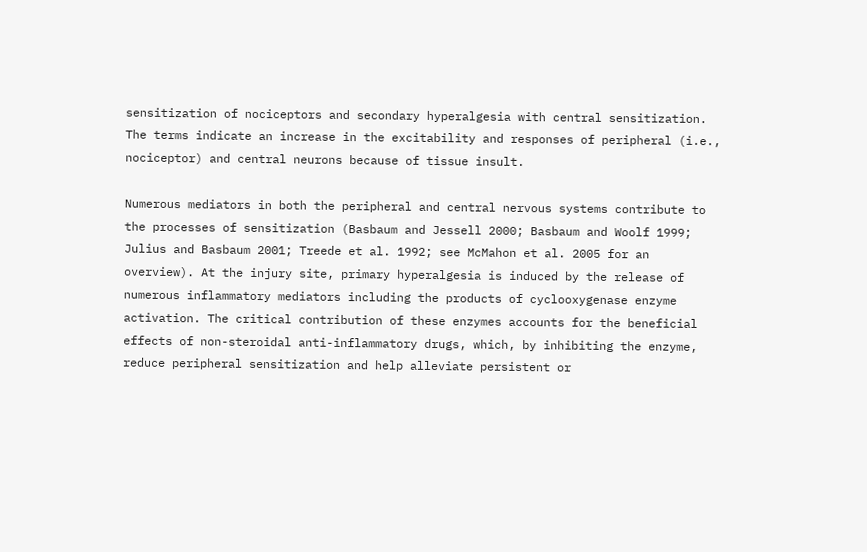sensitization of nociceptors and secondary hyperalgesia with central sensitization. The terms indicate an increase in the excitability and responses of peripheral (i.e., nociceptor) and central neurons because of tissue insult.

Numerous mediators in both the peripheral and central nervous systems contribute to the processes of sensitization (Basbaum and Jessell 2000; Basbaum and Woolf 1999; Julius and Basbaum 2001; Treede et al. 1992; see McMahon et al. 2005 for an overview). At the injury site, primary hyperalgesia is induced by the release of numerous inflammatory mediators including the products of cyclooxygenase enzyme activation. The critical contribution of these enzymes accounts for the beneficial effects of non-steroidal anti-inflammatory drugs, which, by inhibiting the enzyme, reduce peripheral sensitization and help alleviate persistent or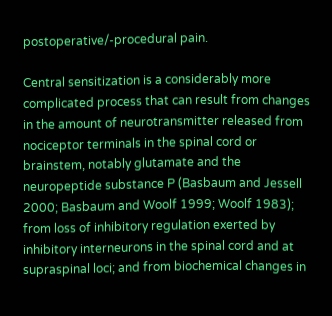postoperative/-procedural pain.

Central sensitization is a considerably more complicated process that can result from changes in the amount of neurotransmitter released from nociceptor terminals in the spinal cord or brainstem, notably glutamate and the neuropeptide substance P (Basbaum and Jessell 2000; Basbaum and Woolf 1999; Woolf 1983); from loss of inhibitory regulation exerted by inhibitory interneurons in the spinal cord and at supraspinal loci; and from biochemical changes in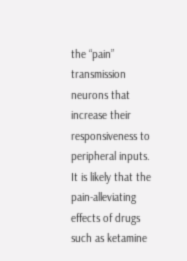the “pain” transmission neurons that increase their responsiveness to peripheral inputs. It is likely that the pain-alleviating effects of drugs such as ketamine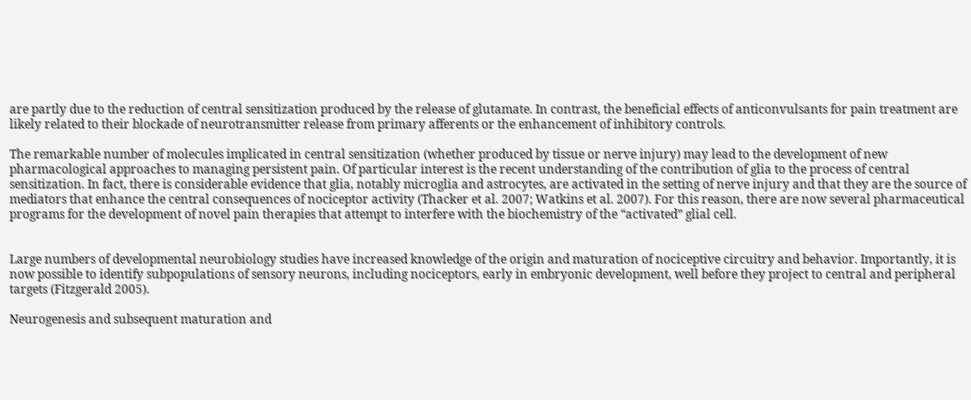are partly due to the reduction of central sensitization produced by the release of glutamate. In contrast, the beneficial effects of anticonvulsants for pain treatment are likely related to their blockade of neurotransmitter release from primary afferents or the enhancement of inhibitory controls.

The remarkable number of molecules implicated in central sensitization (whether produced by tissue or nerve injury) may lead to the development of new pharmacological approaches to managing persistent pain. Of particular interest is the recent understanding of the contribution of glia to the process of central sensitization. In fact, there is considerable evidence that glia, notably microglia and astrocytes, are activated in the setting of nerve injury and that they are the source of mediators that enhance the central consequences of nociceptor activity (Thacker et al. 2007; Watkins et al. 2007). For this reason, there are now several pharmaceutical programs for the development of novel pain therapies that attempt to interfere with the biochemistry of the “activated” glial cell.


Large numbers of developmental neurobiology studies have increased knowledge of the origin and maturation of nociceptive circuitry and behavior. Importantly, it is now possible to identify subpopulations of sensory neurons, including nociceptors, early in embryonic development, well before they project to central and peripheral targets (Fitzgerald 2005).

Neurogenesis and subsequent maturation and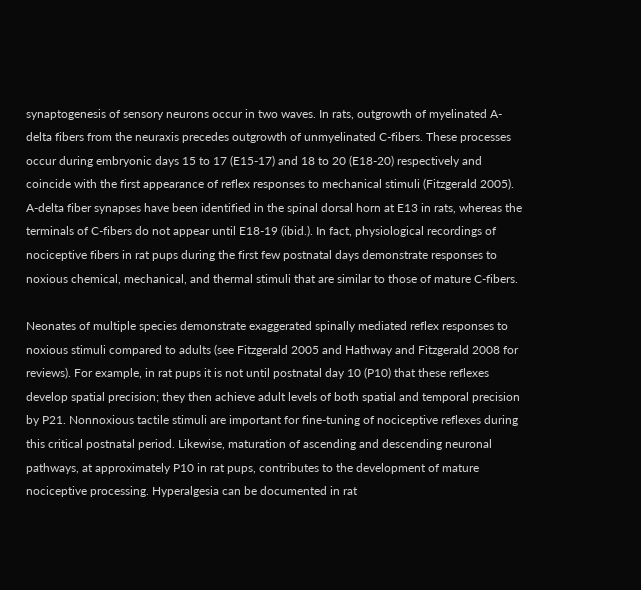synaptogenesis of sensory neurons occur in two waves. In rats, outgrowth of myelinated A-delta fibers from the neuraxis precedes outgrowth of unmyelinated C-fibers. These processes occur during embryonic days 15 to 17 (E15-17) and 18 to 20 (E18-20) respectively and coincide with the first appearance of reflex responses to mechanical stimuli (Fitzgerald 2005). A-delta fiber synapses have been identified in the spinal dorsal horn at E13 in rats, whereas the terminals of C-fibers do not appear until E18-19 (ibid.). In fact, physiological recordings of nociceptive fibers in rat pups during the first few postnatal days demonstrate responses to noxious chemical, mechanical, and thermal stimuli that are similar to those of mature C-fibers.

Neonates of multiple species demonstrate exaggerated spinally mediated reflex responses to noxious stimuli compared to adults (see Fitzgerald 2005 and Hathway and Fitzgerald 2008 for reviews). For example, in rat pups it is not until postnatal day 10 (P10) that these reflexes develop spatial precision; they then achieve adult levels of both spatial and temporal precision by P21. Nonnoxious tactile stimuli are important for fine-tuning of nociceptive reflexes during this critical postnatal period. Likewise, maturation of ascending and descending neuronal pathways, at approximately P10 in rat pups, contributes to the development of mature nociceptive processing. Hyperalgesia can be documented in rat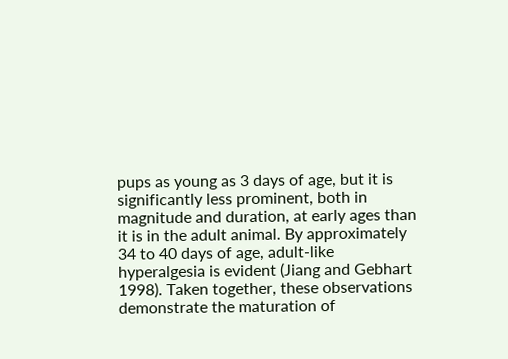pups as young as 3 days of age, but it is significantly less prominent, both in magnitude and duration, at early ages than it is in the adult animal. By approximately 34 to 40 days of age, adult-like hyperalgesia is evident (Jiang and Gebhart 1998). Taken together, these observations demonstrate the maturation of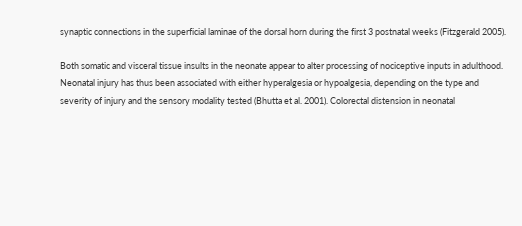synaptic connections in the superficial laminae of the dorsal horn during the first 3 postnatal weeks (Fitzgerald 2005).

Both somatic and visceral tissue insults in the neonate appear to alter processing of nociceptive inputs in adulthood. Neonatal injury has thus been associated with either hyperalgesia or hypoalgesia, depending on the type and severity of injury and the sensory modality tested (Bhutta et al. 2001). Colorectal distension in neonatal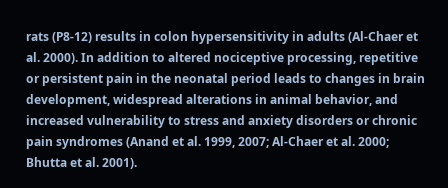rats (P8-12) results in colon hypersensitivity in adults (Al-Chaer et al. 2000). In addition to altered nociceptive processing, repetitive or persistent pain in the neonatal period leads to changes in brain development, widespread alterations in animal behavior, and increased vulnerability to stress and anxiety disorders or chronic pain syndromes (Anand et al. 1999, 2007; Al-Chaer et al. 2000; Bhutta et al. 2001).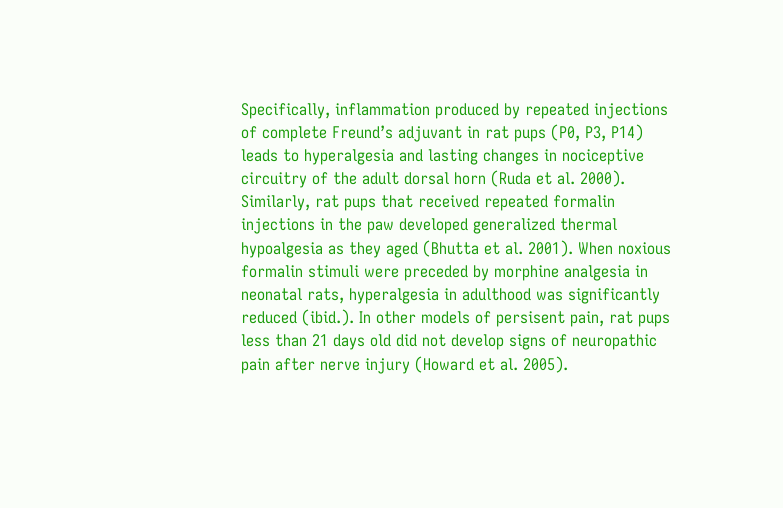Specifically, inflammation produced by repeated injections of complete Freund’s adjuvant in rat pups (P0, P3, P14) leads to hyperalgesia and lasting changes in nociceptive circuitry of the adult dorsal horn (Ruda et al. 2000). Similarly, rat pups that received repeated formalin injections in the paw developed generalized thermal hypoalgesia as they aged (Bhutta et al. 2001). When noxious formalin stimuli were preceded by morphine analgesia in neonatal rats, hyperalgesia in adulthood was significantly reduced (ibid.). In other models of persisent pain, rat pups less than 21 days old did not develop signs of neuropathic pain after nerve injury (Howard et al. 2005).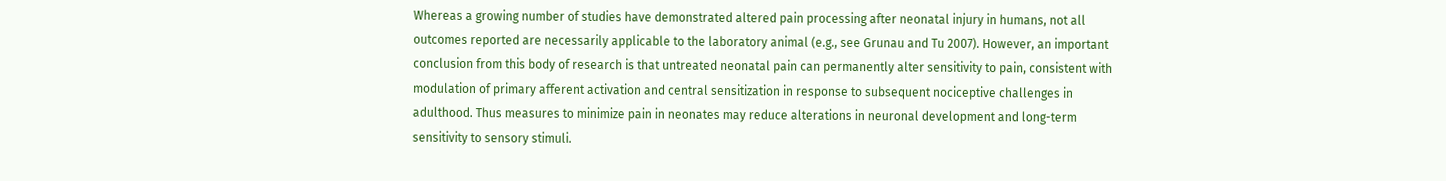Whereas a growing number of studies have demonstrated altered pain processing after neonatal injury in humans, not all outcomes reported are necessarily applicable to the laboratory animal (e.g., see Grunau and Tu 2007). However, an important conclusion from this body of research is that untreated neonatal pain can permanently alter sensitivity to pain, consistent with modulation of primary afferent activation and central sensitization in response to subsequent nociceptive challenges in adulthood. Thus measures to minimize pain in neonates may reduce alterations in neuronal development and long-term sensitivity to sensory stimuli.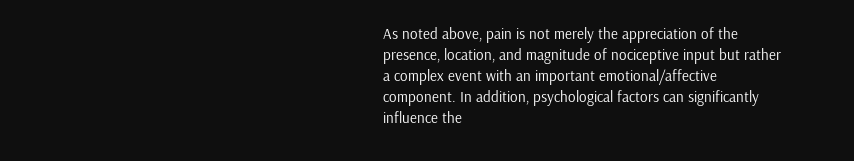As noted above, pain is not merely the appreciation of the presence, location, and magnitude of nociceptive input but rather a complex event with an important emotional/affective component. In addition, psychological factors can significantly influence the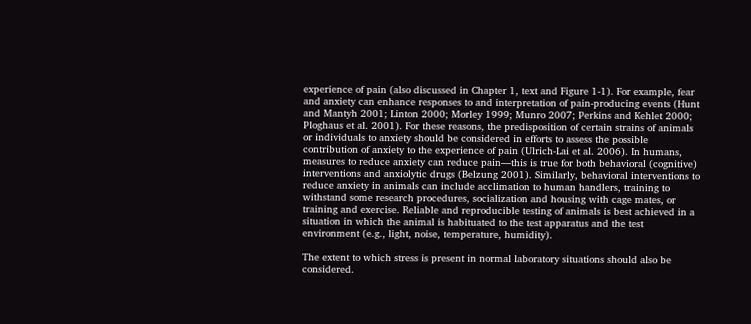experience of pain (also discussed in Chapter 1, text and Figure 1-1). For example, fear and anxiety can enhance responses to and interpretation of pain-producing events (Hunt and Mantyh 2001; Linton 2000; Morley 1999; Munro 2007; Perkins and Kehlet 2000; Ploghaus et al. 2001). For these reasons, the predisposition of certain strains of animals or individuals to anxiety should be considered in efforts to assess the possible contribution of anxiety to the experience of pain (Ulrich-Lai et al. 2006). In humans, measures to reduce anxiety can reduce pain—this is true for both behavioral (cognitive) interventions and anxiolytic drugs (Belzung 2001). Similarly, behavioral interventions to reduce anxiety in animals can include acclimation to human handlers, training to withstand some research procedures, socialization and housing with cage mates, or training and exercise. Reliable and reproducible testing of animals is best achieved in a situation in which the animal is habituated to the test apparatus and the test environment (e.g., light, noise, temperature, humidity).

The extent to which stress is present in normal laboratory situations should also be considered.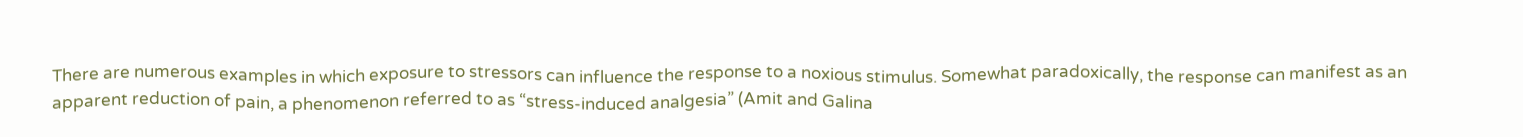There are numerous examples in which exposure to stressors can influence the response to a noxious stimulus. Somewhat paradoxically, the response can manifest as an apparent reduction of pain, a phenomenon referred to as “stress-induced analgesia” (Amit and Galina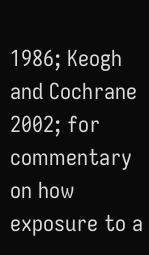1986; Keogh and Cochrane 2002; for commentary on how exposure to a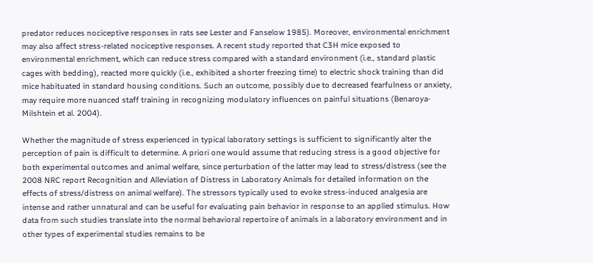predator reduces nociceptive responses in rats see Lester and Fanselow 1985). Moreover, environmental enrichment may also affect stress-related nociceptive responses. A recent study reported that C3H mice exposed to environmental enrichment, which can reduce stress compared with a standard environment (i.e., standard plastic cages with bedding), reacted more quickly (i.e., exhibited a shorter freezing time) to electric shock training than did mice habituated in standard housing conditions. Such an outcome, possibly due to decreased fearfulness or anxiety, may require more nuanced staff training in recognizing modulatory influences on painful situations (Benaroya-Milshtein et al. 2004).

Whether the magnitude of stress experienced in typical laboratory settings is sufficient to significantly alter the perception of pain is difficult to determine. A priori one would assume that reducing stress is a good objective for both experimental outcomes and animal welfare, since perturbation of the latter may lead to stress/distress (see the 2008 NRC report Recognition and Alleviation of Distress in Laboratory Animals for detailed information on the effects of stress/distress on animal welfare). The stressors typically used to evoke stress-induced analgesia are intense and rather unnatural and can be useful for evaluating pain behavior in response to an applied stimulus. How data from such studies translate into the normal behavioral repertoire of animals in a laboratory environment and in other types of experimental studies remains to be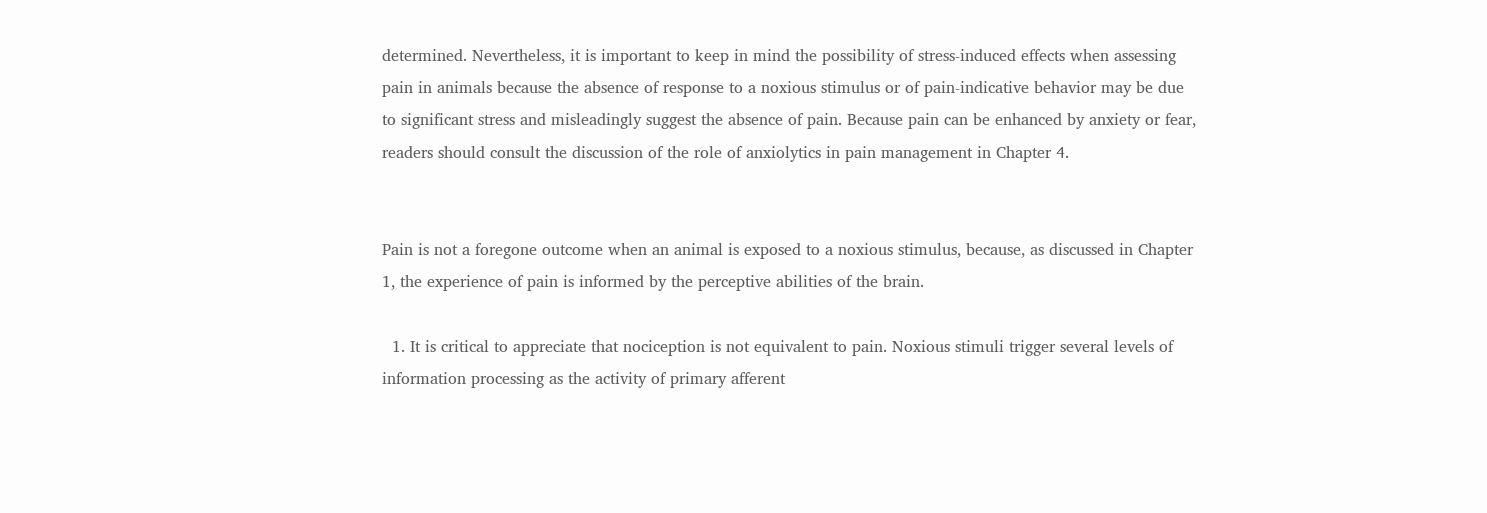determined. Nevertheless, it is important to keep in mind the possibility of stress-induced effects when assessing pain in animals because the absence of response to a noxious stimulus or of pain-indicative behavior may be due to significant stress and misleadingly suggest the absence of pain. Because pain can be enhanced by anxiety or fear, readers should consult the discussion of the role of anxiolytics in pain management in Chapter 4.


Pain is not a foregone outcome when an animal is exposed to a noxious stimulus, because, as discussed in Chapter 1, the experience of pain is informed by the perceptive abilities of the brain.

  1. It is critical to appreciate that nociception is not equivalent to pain. Noxious stimuli trigger several levels of information processing as the activity of primary afferent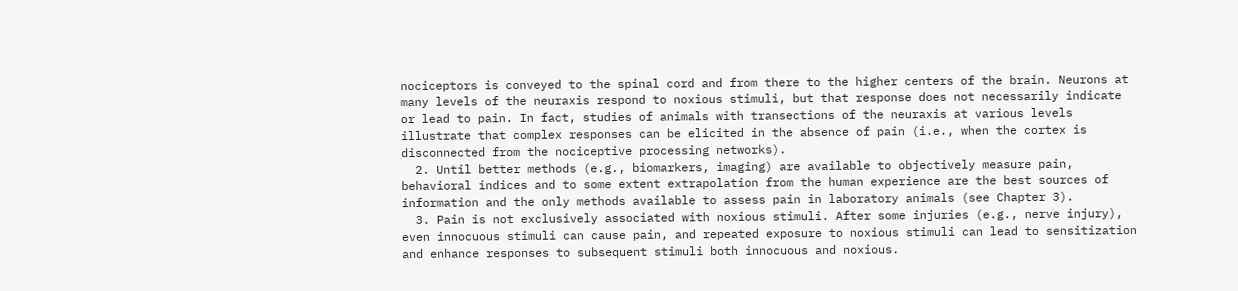nociceptors is conveyed to the spinal cord and from there to the higher centers of the brain. Neurons at many levels of the neuraxis respond to noxious stimuli, but that response does not necessarily indicate or lead to pain. In fact, studies of animals with transections of the neuraxis at various levels illustrate that complex responses can be elicited in the absence of pain (i.e., when the cortex is disconnected from the nociceptive processing networks).
  2. Until better methods (e.g., biomarkers, imaging) are available to objectively measure pain, behavioral indices and to some extent extrapolation from the human experience are the best sources of information and the only methods available to assess pain in laboratory animals (see Chapter 3).
  3. Pain is not exclusively associated with noxious stimuli. After some injuries (e.g., nerve injury), even innocuous stimuli can cause pain, and repeated exposure to noxious stimuli can lead to sensitization and enhance responses to subsequent stimuli both innocuous and noxious.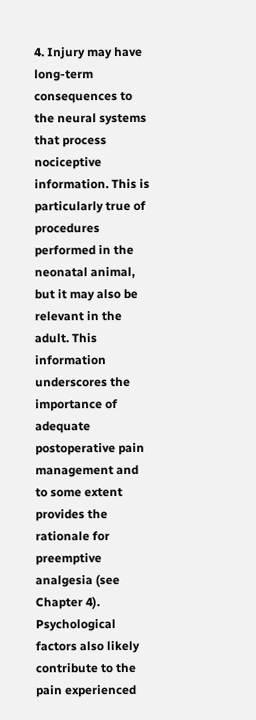4. Injury may have long-term consequences to the neural systems that process nociceptive information. This is particularly true of procedures performed in the neonatal animal, but it may also be relevant in the adult. This information underscores the importance of adequate postoperative pain management and to some extent provides the rationale for preemptive analgesia (see Chapter 4). Psychological factors also likely contribute to the pain experienced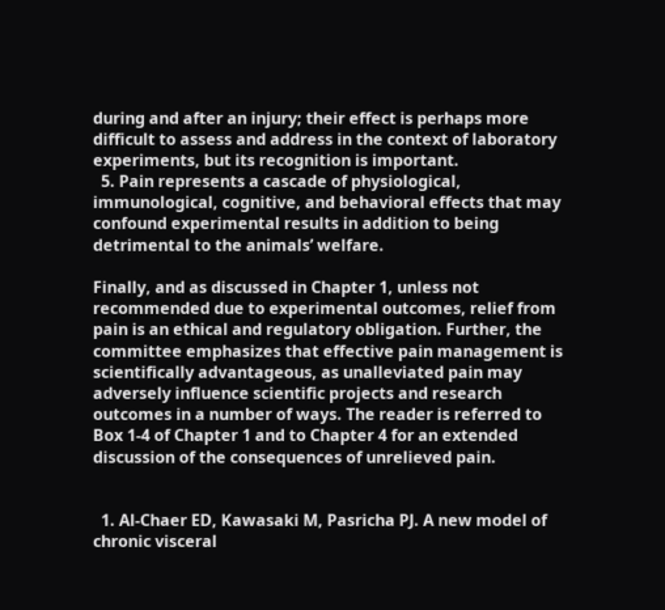during and after an injury; their effect is perhaps more difficult to assess and address in the context of laboratory experiments, but its recognition is important.
  5. Pain represents a cascade of physiological, immunological, cognitive, and behavioral effects that may confound experimental results in addition to being detrimental to the animals’ welfare.

Finally, and as discussed in Chapter 1, unless not recommended due to experimental outcomes, relief from pain is an ethical and regulatory obligation. Further, the committee emphasizes that effective pain management is scientifically advantageous, as unalleviated pain may adversely influence scientific projects and research outcomes in a number of ways. The reader is referred to Box 1-4 of Chapter 1 and to Chapter 4 for an extended discussion of the consequences of unrelieved pain.


  1. Al-Chaer ED, Kawasaki M, Pasricha PJ. A new model of chronic visceral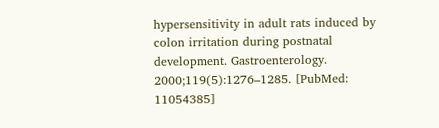hypersensitivity in adult rats induced by colon irritation during postnatal development. Gastroenterology. 2000;119(5):1276–1285. [PubMed: 11054385]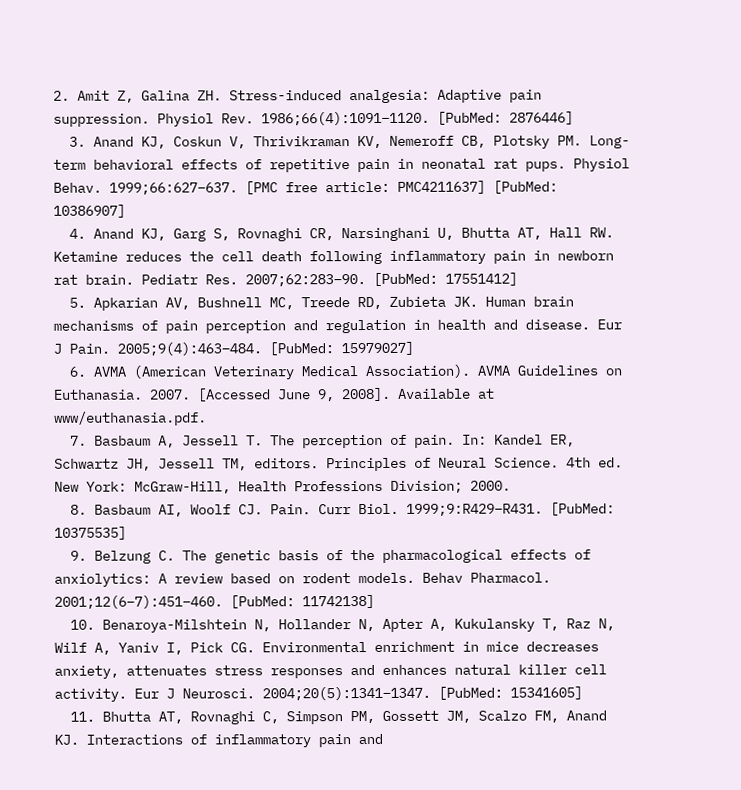2. Amit Z, Galina ZH. Stress-induced analgesia: Adaptive pain suppression. Physiol Rev. 1986;66(4):1091–1120. [PubMed: 2876446]
  3. Anand KJ, Coskun V, Thrivikraman KV, Nemeroff CB, Plotsky PM. Long-term behavioral effects of repetitive pain in neonatal rat pups. Physiol Behav. 1999;66:627–637. [PMC free article: PMC4211637] [PubMed: 10386907]
  4. Anand KJ, Garg S, Rovnaghi CR, Narsinghani U, Bhutta AT, Hall RW. Ketamine reduces the cell death following inflammatory pain in newborn rat brain. Pediatr Res. 2007;62:283–90. [PubMed: 17551412]
  5. Apkarian AV, Bushnell MC, Treede RD, Zubieta JK. Human brain mechanisms of pain perception and regulation in health and disease. Eur J Pain. 2005;9(4):463–484. [PubMed: 15979027]
  6. AVMA (American Veterinary Medical Association). AVMA Guidelines on Euthanasia. 2007. [Accessed June 9, 2008]. Available at www/euthanasia.pdf.
  7. Basbaum A, Jessell T. The perception of pain. In: Kandel ER, Schwartz JH, Jessell TM, editors. Principles of Neural Science. 4th ed. New York: McGraw-Hill, Health Professions Division; 2000.
  8. Basbaum AI, Woolf CJ. Pain. Curr Biol. 1999;9:R429–R431. [PubMed: 10375535]
  9. Belzung C. The genetic basis of the pharmacological effects of anxiolytics: A review based on rodent models. Behav Pharmacol. 2001;12(6–7):451–460. [PubMed: 11742138]
  10. Benaroya-Milshtein N, Hollander N, Apter A, Kukulansky T, Raz N, Wilf A, Yaniv I, Pick CG. Environmental enrichment in mice decreases anxiety, attenuates stress responses and enhances natural killer cell activity. Eur J Neurosci. 2004;20(5):1341–1347. [PubMed: 15341605]
  11. Bhutta AT, Rovnaghi C, Simpson PM, Gossett JM, Scalzo FM, Anand KJ. Interactions of inflammatory pain and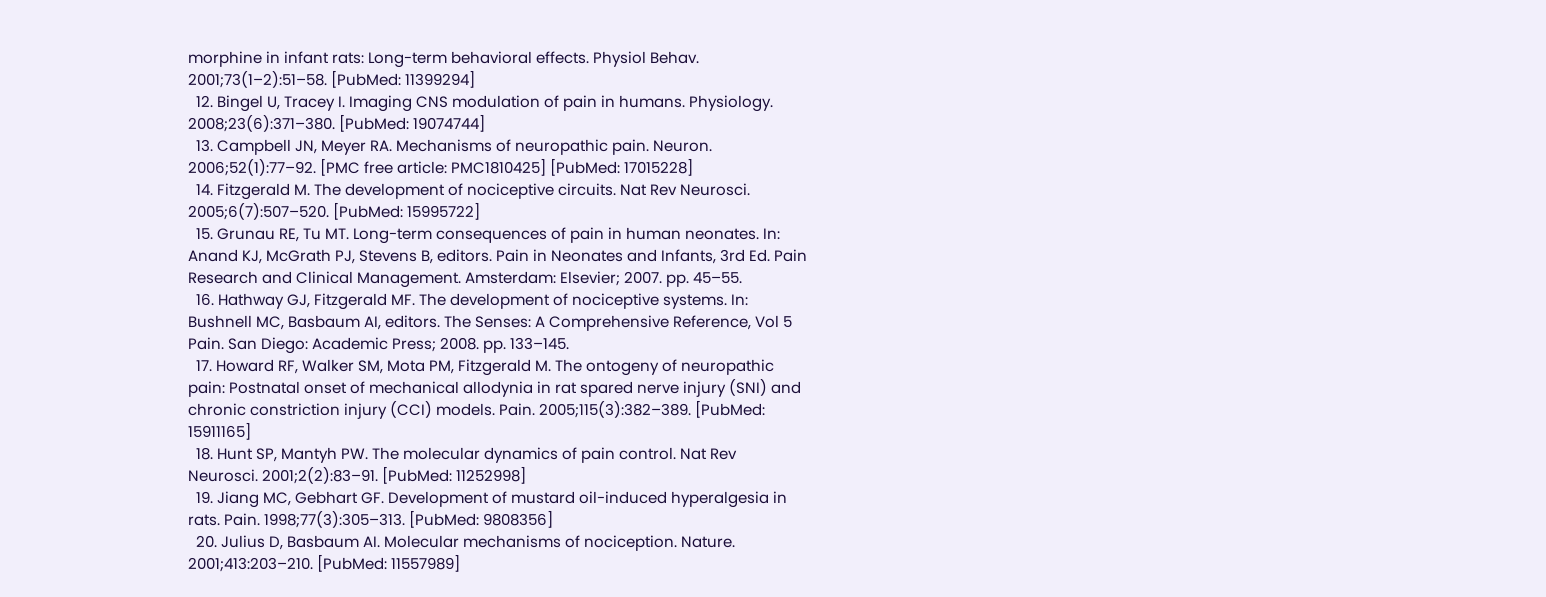morphine in infant rats: Long-term behavioral effects. Physiol Behav. 2001;73(1–2):51–58. [PubMed: 11399294]
  12. Bingel U, Tracey I. Imaging CNS modulation of pain in humans. Physiology. 2008;23(6):371–380. [PubMed: 19074744]
  13. Campbell JN, Meyer RA. Mechanisms of neuropathic pain. Neuron. 2006;52(1):77–92. [PMC free article: PMC1810425] [PubMed: 17015228]
  14. Fitzgerald M. The development of nociceptive circuits. Nat Rev Neurosci. 2005;6(7):507–520. [PubMed: 15995722]
  15. Grunau RE, Tu MT. Long-term consequences of pain in human neonates. In: Anand KJ, McGrath PJ, Stevens B, editors. Pain in Neonates and Infants, 3rd Ed. Pain Research and Clinical Management. Amsterdam: Elsevier; 2007. pp. 45–55.
  16. Hathway GJ, Fitzgerald MF. The development of nociceptive systems. In: Bushnell MC, Basbaum AI, editors. The Senses: A Comprehensive Reference, Vol 5 Pain. San Diego: Academic Press; 2008. pp. 133–145.
  17. Howard RF, Walker SM, Mota PM, Fitzgerald M. The ontogeny of neuropathic pain: Postnatal onset of mechanical allodynia in rat spared nerve injury (SNI) and chronic constriction injury (CCI) models. Pain. 2005;115(3):382–389. [PubMed: 15911165]
  18. Hunt SP, Mantyh PW. The molecular dynamics of pain control. Nat Rev Neurosci. 2001;2(2):83–91. [PubMed: 11252998]
  19. Jiang MC, Gebhart GF. Development of mustard oil-induced hyperalgesia in rats. Pain. 1998;77(3):305–313. [PubMed: 9808356]
  20. Julius D, Basbaum AI. Molecular mechanisms of nociception. Nature. 2001;413:203–210. [PubMed: 11557989]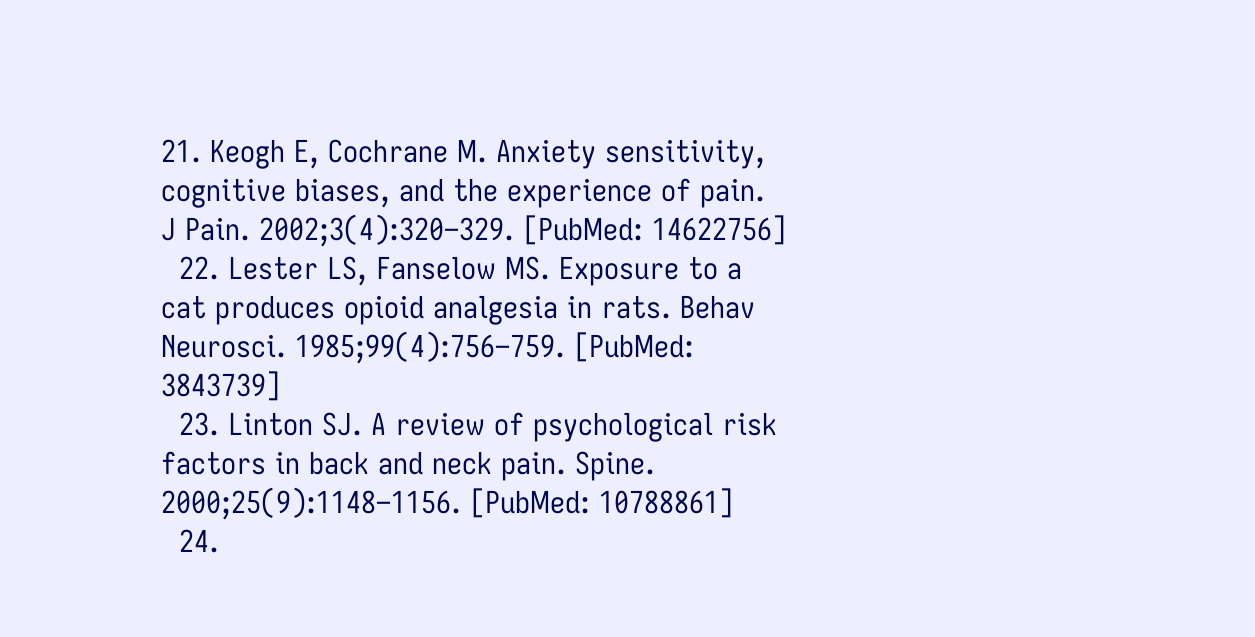21. Keogh E, Cochrane M. Anxiety sensitivity, cognitive biases, and the experience of pain. J Pain. 2002;3(4):320–329. [PubMed: 14622756]
  22. Lester LS, Fanselow MS. Exposure to a cat produces opioid analgesia in rats. Behav Neurosci. 1985;99(4):756–759. [PubMed: 3843739]
  23. Linton SJ. A review of psychological risk factors in back and neck pain. Spine. 2000;25(9):1148–1156. [PubMed: 10788861]
  24.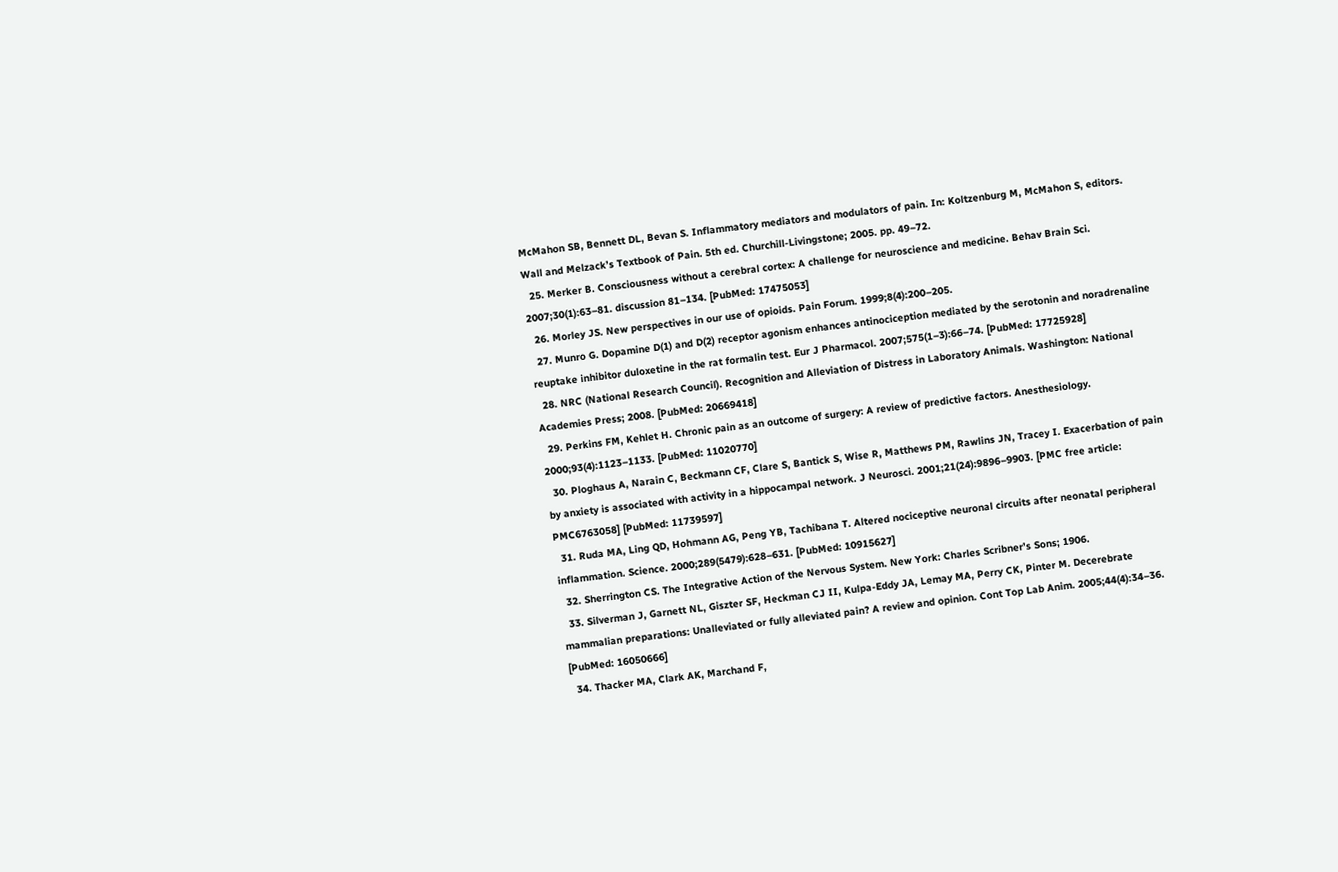McMahon SB, Bennett DL, Bevan S. Inflammatory mediators and modulators of pain. In: Koltzenburg M, McMahon S, editors. Wall and Melzack’s Textbook of Pain. 5th ed. Churchill-Livingstone; 2005. pp. 49–72.
  25. Merker B. Consciousness without a cerebral cortex: A challenge for neuroscience and medicine. Behav Brain Sci. 2007;30(1):63–81. discussion 81–134. [PubMed: 17475053]
  26. Morley JS. New perspectives in our use of opioids. Pain Forum. 1999;8(4):200–205.
  27. Munro G. Dopamine D(1) and D(2) receptor agonism enhances antinociception mediated by the serotonin and noradrenaline reuptake inhibitor duloxetine in the rat formalin test. Eur J Pharmacol. 2007;575(1–3):66–74. [PubMed: 17725928]
  28. NRC (National Research Council). Recognition and Alleviation of Distress in Laboratory Animals. Washington: National Academies Press; 2008. [PubMed: 20669418]
  29. Perkins FM, Kehlet H. Chronic pain as an outcome of surgery: A review of predictive factors. Anesthesiology. 2000;93(4):1123–1133. [PubMed: 11020770]
  30. Ploghaus A, Narain C, Beckmann CF, Clare S, Bantick S, Wise R, Matthews PM, Rawlins JN, Tracey I. Exacerbation of pain by anxiety is associated with activity in a hippocampal network. J Neurosci. 2001;21(24):9896–9903. [PMC free article: PMC6763058] [PubMed: 11739597]
  31. Ruda MA, Ling QD, Hohmann AG, Peng YB, Tachibana T. Altered nociceptive neuronal circuits after neonatal peripheral inflammation. Science. 2000;289(5479):628–631. [PubMed: 10915627]
  32. Sherrington CS. The Integrative Action of the Nervous System. New York: Charles Scribner’s Sons; 1906.
  33. Silverman J, Garnett NL, Giszter SF, Heckman CJ II, Kulpa-Eddy JA, Lemay MA, Perry CK, Pinter M. Decerebrate mammalian preparations: Unalleviated or fully alleviated pain? A review and opinion. Cont Top Lab Anim. 2005;44(4):34–36. [PubMed: 16050666]
  34. Thacker MA, Clark AK, Marchand F,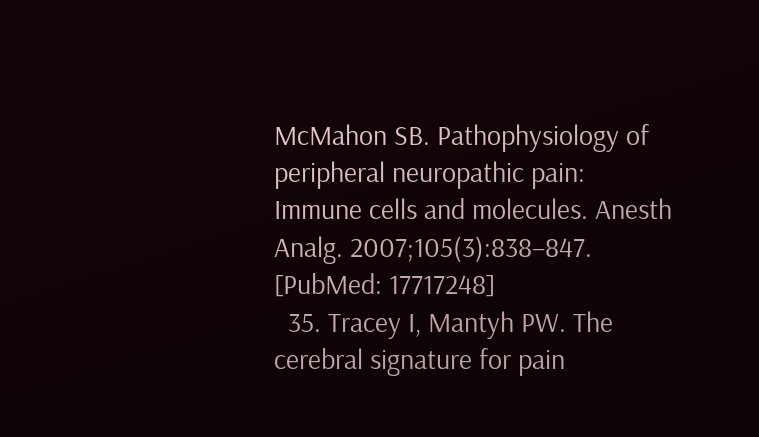McMahon SB. Pathophysiology of peripheral neuropathic pain: Immune cells and molecules. Anesth Analg. 2007;105(3):838–847. [PubMed: 17717248]
  35. Tracey I, Mantyh PW. The cerebral signature for pain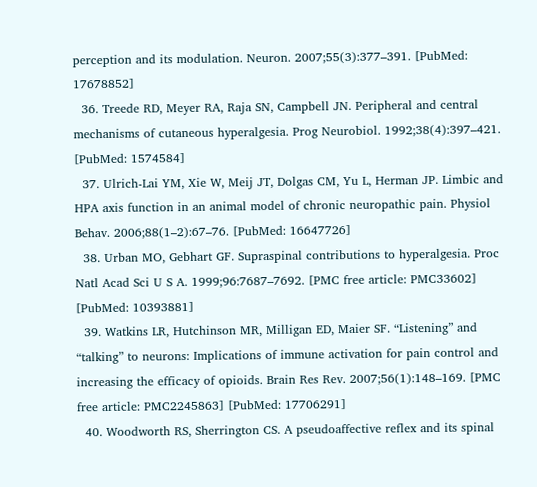perception and its modulation. Neuron. 2007;55(3):377–391. [PubMed: 17678852]
  36. Treede RD, Meyer RA, Raja SN, Campbell JN. Peripheral and central mechanisms of cutaneous hyperalgesia. Prog Neurobiol. 1992;38(4):397–421. [PubMed: 1574584]
  37. Ulrich-Lai YM, Xie W, Meij JT, Dolgas CM, Yu L, Herman JP. Limbic and HPA axis function in an animal model of chronic neuropathic pain. Physiol Behav. 2006;88(1–2):67–76. [PubMed: 16647726]
  38. Urban MO, Gebhart GF. Supraspinal contributions to hyperalgesia. Proc Natl Acad Sci U S A. 1999;96:7687–7692. [PMC free article: PMC33602] [PubMed: 10393881]
  39. Watkins LR, Hutchinson MR, Milligan ED, Maier SF. “Listening” and “talking” to neurons: Implications of immune activation for pain control and increasing the efficacy of opioids. Brain Res Rev. 2007;56(1):148–169. [PMC free article: PMC2245863] [PubMed: 17706291]
  40. Woodworth RS, Sherrington CS. A pseudoaffective reflex and its spinal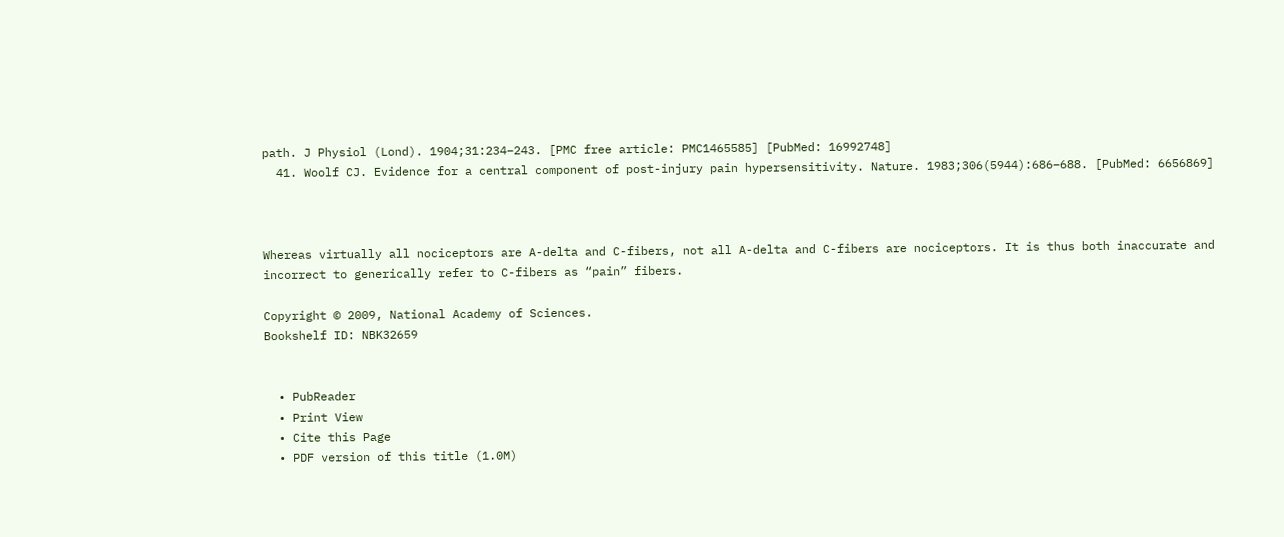path. J Physiol (Lond). 1904;31:234–243. [PMC free article: PMC1465585] [PubMed: 16992748]
  41. Woolf CJ. Evidence for a central component of post-injury pain hypersensitivity. Nature. 1983;306(5944):686–688. [PubMed: 6656869]



Whereas virtually all nociceptors are A-delta and C-fibers, not all A-delta and C-fibers are nociceptors. It is thus both inaccurate and incorrect to generically refer to C-fibers as “pain” fibers.

Copyright © 2009, National Academy of Sciences.
Bookshelf ID: NBK32659


  • PubReader
  • Print View
  • Cite this Page
  • PDF version of this title (1.0M)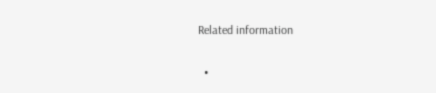Related information

  •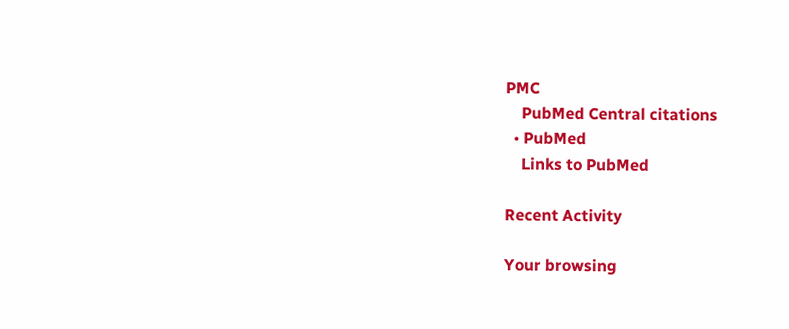PMC
    PubMed Central citations
  • PubMed
    Links to PubMed

Recent Activity

Your browsing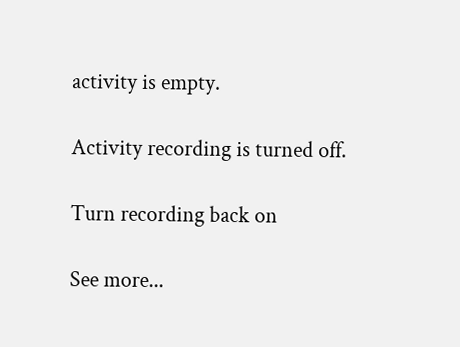activity is empty.

Activity recording is turned off.

Turn recording back on

See more...